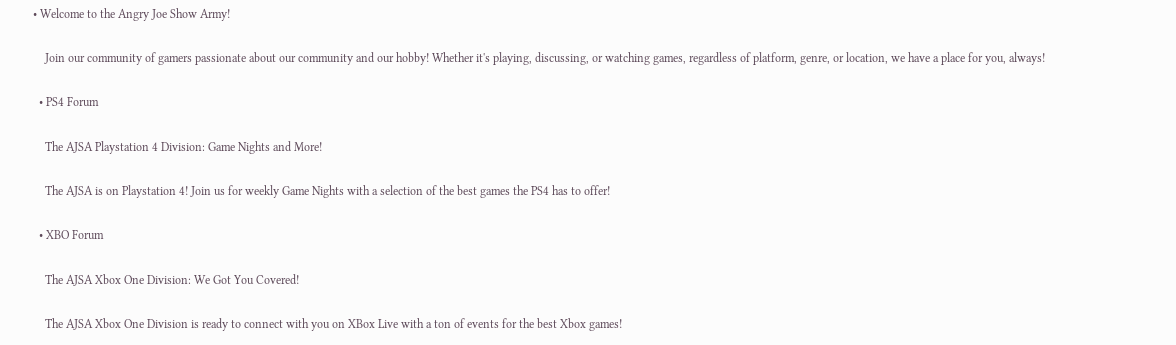• Welcome to the Angry Joe Show Army!

    Join our community of gamers passionate about our community and our hobby! Whether it's playing, discussing, or watching games, regardless of platform, genre, or location, we have a place for you, always!

  • PS4 Forum

    The AJSA Playstation 4 Division: Game Nights and More!

    The AJSA is on Playstation 4! Join us for weekly Game Nights with a selection of the best games the PS4 has to offer!

  • XBO Forum

    The AJSA Xbox One Division: We Got You Covered!

    The AJSA Xbox One Division is ready to connect with you on XBox Live with a ton of events for the best Xbox games!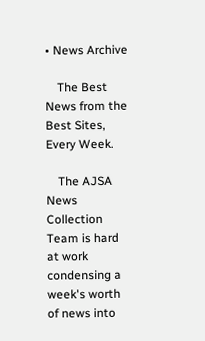• News Archive

    The Best News from the Best Sites, Every Week.

    The AJSA News Collection Team is hard at work condensing a week's worth of news into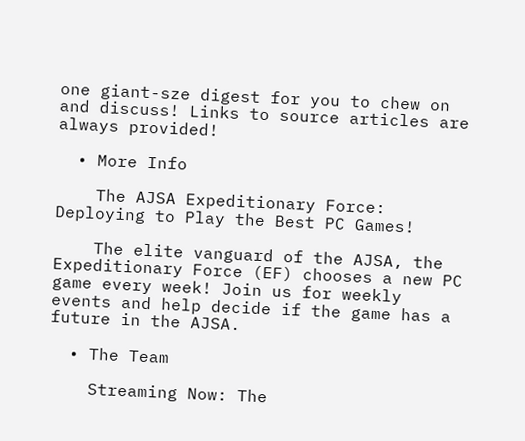one giant-sze digest for you to chew on and discuss! Links to source articles are always provided!

  • More Info

    The AJSA Expeditionary Force: Deploying to Play the Best PC Games!

    The elite vanguard of the AJSA, the Expeditionary Force (EF) chooses a new PC game every week! Join us for weekly events and help decide if the game has a future in the AJSA.

  • The Team

    Streaming Now: The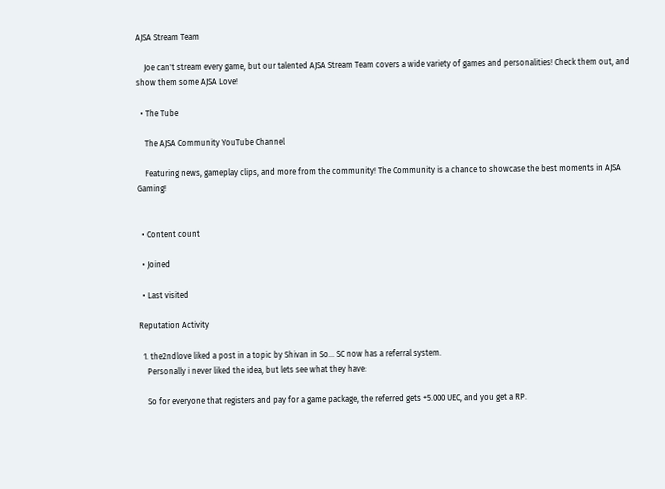AJSA Stream Team

    Joe can't stream every game, but our talented AJSA Stream Team covers a wide variety of games and personalities! Check them out, and show them some AJSA Love!

  • The Tube

    The AJSA Community YouTube Channel

    Featuring news, gameplay clips, and more from the community! The Community is a chance to showcase the best moments in AJSA Gaming!


  • Content count

  • Joined

  • Last visited

Reputation Activity

  1. the2ndlove liked a post in a topic by Shivan in So... SC now has a referral system.
    Personally i never liked the idea, but lets see what they have:

    So for everyone that registers and pay for a game package, the referred gets +5.000 UEC, and you get a RP.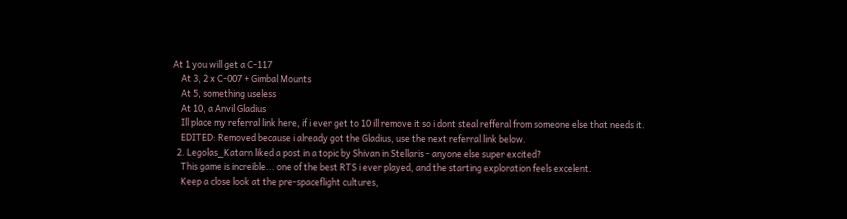At 1 you will get a C-117
    At 3, 2 x C-007 + Gimbal Mounts
    At 5, something useless
    At 10, a Anvil Gladius
    Ill place my referral link here, if i ever get to 10 ill remove it so i dont steal refferal from someone else that needs it.
    EDITED: Removed because i already got the Gladius, use the next referral link below.
  2. Legolas_Katarn liked a post in a topic by Shivan in Stellaris - anyone else super excited?
    This game is increible... one of the best RTS i ever played, and the starting exploration feels excelent.
    Keep a close look at the pre-spaceflight cultures,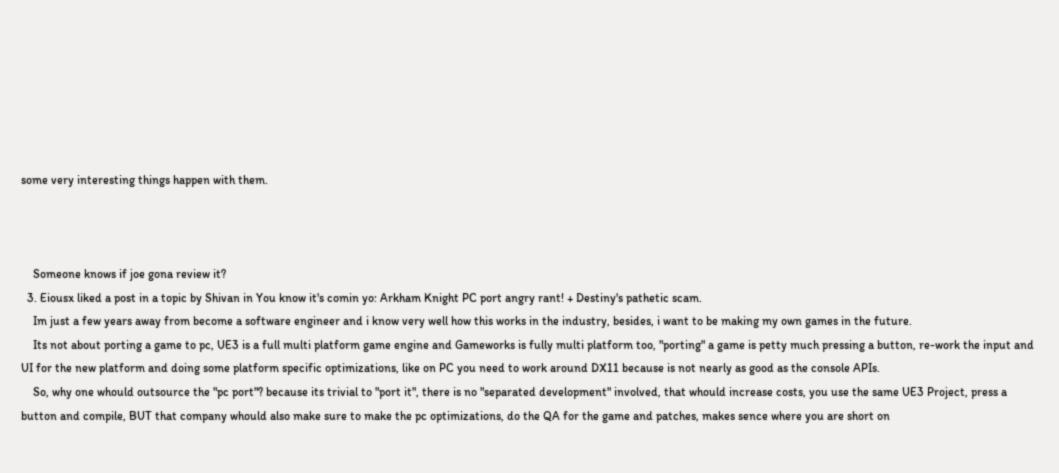some very interesting things happen with them.



    Someone knows if joe gona review it?
  3. Eiousx liked a post in a topic by Shivan in You know it's comin yo: Arkham Knight PC port angry rant! + Destiny's pathetic scam.
    Im just a few years away from become a software engineer and i know very well how this works in the industry, besides, i want to be making my own games in the future.
    Its not about porting a game to pc, UE3 is a full multi platform game engine and Gameworks is fully multi platform too, "porting" a game is petty much pressing a button, re-work the input and UI for the new platform and doing some platform specific optimizations, like on PC you need to work around DX11 because is not nearly as good as the console APIs.
    So, why one whould outsource the "pc port"? because its trivial to "port it", there is no "separated development" involved, that whould increase costs, you use the same UE3 Project, press a button and compile, BUT that company whould also make sure to make the pc optimizations, do the QA for the game and patches, makes sence where you are short on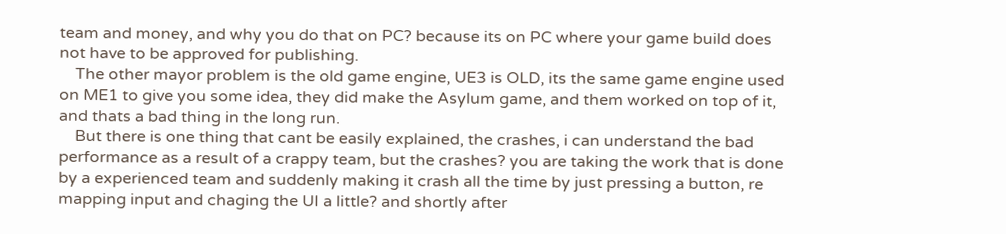team and money, and why you do that on PC? because its on PC where your game build does not have to be approved for publishing.
    The other mayor problem is the old game engine, UE3 is OLD, its the same game engine used on ME1 to give you some idea, they did make the Asylum game, and them worked on top of it, and thats a bad thing in the long run.
    But there is one thing that cant be easily explained, the crashes, i can understand the bad performance as a result of a crappy team, but the crashes? you are taking the work that is done by a experienced team and suddenly making it crash all the time by just pressing a button, re mapping input and chaging the UI a little? and shortly after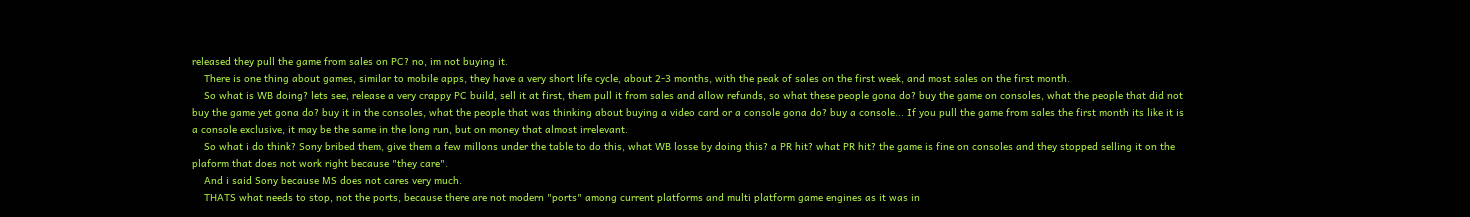released they pull the game from sales on PC? no, im not buying it.
    There is one thing about games, similar to mobile apps, they have a very short life cycle, about 2-3 months, with the peak of sales on the first week, and most sales on the first month.
    So what is WB doing? lets see, release a very crappy PC build, sell it at first, them pull it from sales and allow refunds, so what these people gona do? buy the game on consoles, what the people that did not buy the game yet gona do? buy it in the consoles, what the people that was thinking about buying a video card or a console gona do? buy a console... If you pull the game from sales the first month its like it is a console exclusive, it may be the same in the long run, but on money that almost irrelevant.
    So what i do think? Sony bribed them, give them a few millons under the table to do this, what WB losse by doing this? a PR hit? what PR hit? the game is fine on consoles and they stopped selling it on the plaform that does not work right because "they care".
    And i said Sony because MS does not cares very much.
    THATS what needs to stop, not the ports, because there are not modern "ports" among current platforms and multi platform game engines as it was in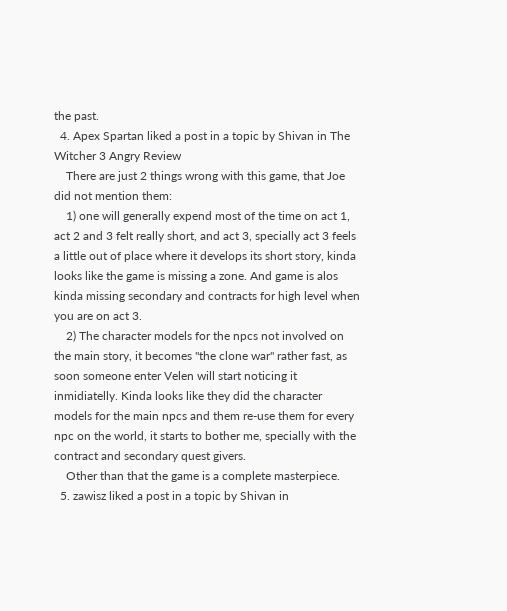the past.
  4. Apex Spartan liked a post in a topic by Shivan in The Witcher 3 Angry Review
    There are just 2 things wrong with this game, that Joe did not mention them:
    1) one will generally expend most of the time on act 1, act 2 and 3 felt really short, and act 3, specially act 3 feels a little out of place where it develops its short story, kinda looks like the game is missing a zone. And game is alos kinda missing secondary and contracts for high level when you are on act 3.
    2) The character models for the npcs not involved on the main story, it becomes "the clone war" rather fast, as soon someone enter Velen will start noticing it inmidiatelly. Kinda looks like they did the character models for the main npcs and them re-use them for every npc on the world, it starts to bother me, specially with the contract and secondary quest givers.
    Other than that the game is a complete masterpiece.
  5. zawisz liked a post in a topic by Shivan in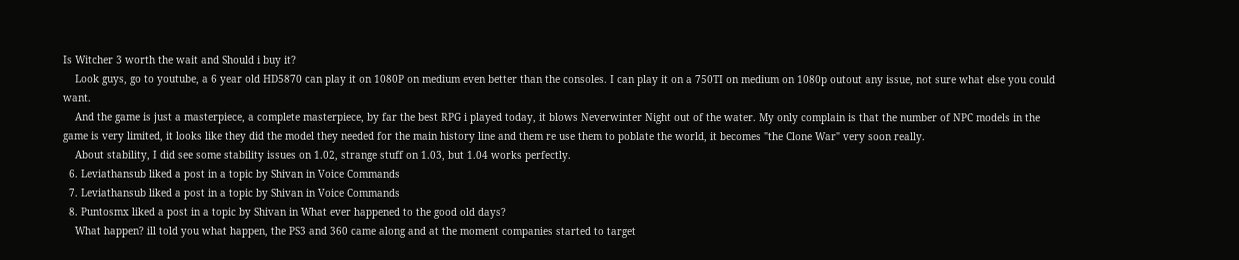Is Witcher 3 worth the wait and Should i buy it?
    Look guys, go to youtube, a 6 year old HD5870 can play it on 1080P on medium even better than the consoles. I can play it on a 750TI on medium on 1080p outout any issue, not sure what else you could want.
    And the game is just a masterpiece, a complete masterpiece, by far the best RPG i played today, it blows Neverwinter Night out of the water. My only complain is that the number of NPC models in the game is very limited, it looks like they did the model they needed for the main history line and them re use them to poblate the world, it becomes "the Clone War" very soon really.
    About stability, I did see some stability issues on 1.02, strange stuff on 1.03, but 1.04 works perfectly.
  6. Leviathansub liked a post in a topic by Shivan in Voice Commands
  7. Leviathansub liked a post in a topic by Shivan in Voice Commands
  8. Puntosmx liked a post in a topic by Shivan in What ever happened to the good old days?
    What happen? ill told you what happen, the PS3 and 360 came along and at the moment companies started to target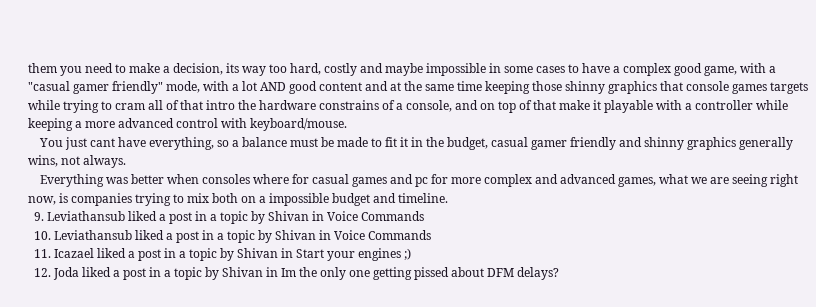them you need to make a decision, its way too hard, costly and maybe impossible in some cases to have a complex good game, with a "casual gamer friendly" mode, with a lot AND good content and at the same time keeping those shinny graphics that console games targets while trying to cram all of that intro the hardware constrains of a console, and on top of that make it playable with a controller while keeping a more advanced control with keyboard/mouse.
    You just cant have everything, so a balance must be made to fit it in the budget, casual gamer friendly and shinny graphics generally wins, not always.
    Everything was better when consoles where for casual games and pc for more complex and advanced games, what we are seeing right now, is companies trying to mix both on a impossible budget and timeline.
  9. Leviathansub liked a post in a topic by Shivan in Voice Commands
  10. Leviathansub liked a post in a topic by Shivan in Voice Commands
  11. Icazael liked a post in a topic by Shivan in Start your engines ;)
  12. Joda liked a post in a topic by Shivan in Im the only one getting pissed about DFM delays?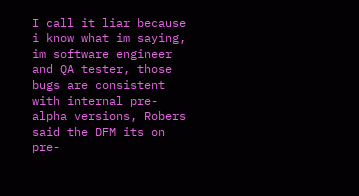I call it liar because i know what im saying, im software engineer and QA tester, those bugs are consistent with internal pre-alpha versions, Robers said the DFM its on pre-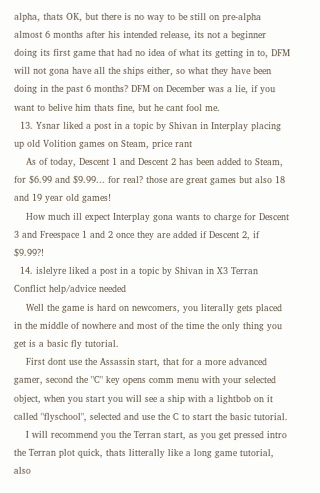alpha, thats OK, but there is no way to be still on pre-alpha almost 6 months after his intended release, its not a beginner doing its first game that had no idea of what its getting in to, DFM will not gona have all the ships either, so what they have been doing in the past 6 months? DFM on December was a lie, if you want to belive him thats fine, but he cant fool me.
  13. Ysnar liked a post in a topic by Shivan in Interplay placing up old Volition games on Steam, price rant
    As of today, Descent 1 and Descent 2 has been added to Steam, for $6.99 and $9.99... for real? those are great games but also 18 and 19 year old games!
    How much ill expect Interplay gona wants to charge for Descent 3 and Freespace 1 and 2 once they are added if Descent 2, if $9.99?!
  14. islelyre liked a post in a topic by Shivan in X3 Terran Conflict help/advice needed
    Well the game is hard on newcomers, you literally gets placed in the middle of nowhere and most of the time the only thing you get is a basic fly tutorial.
    First dont use the Assassin start, that for a more advanced gamer, second the "C" key opens comm menu with your selected object, when you start you will see a ship with a lightbob on it called "flyschool", selected and use the C to start the basic tutorial.
    I will recommend you the Terran start, as you get pressed intro the Terran plot quick, thats litterally like a long game tutorial, also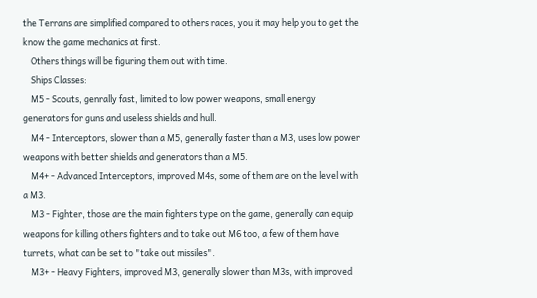the Terrans are simplified compared to others races, you it may help you to get the know the game mechanics at first.
    Others things will be figuring them out with time.
    Ships Classes:
    M5 - Scouts, genrally fast, limited to low power weapons, small energy generators for guns and useless shields and hull.
    M4 - Interceptors, slower than a M5, generally faster than a M3, uses low power weapons with better shields and generators than a M5.
    M4+ - Advanced Interceptors, improved M4s, some of them are on the level with a M3.
    M3 - Fighter, those are the main fighters type on the game, generally can equip weapons for killing others fighters and to take out M6 too, a few of them have turrets, what can be set to "take out missiles".
    M3+ - Heavy Fighters, improved M3, generally slower than M3s, with improved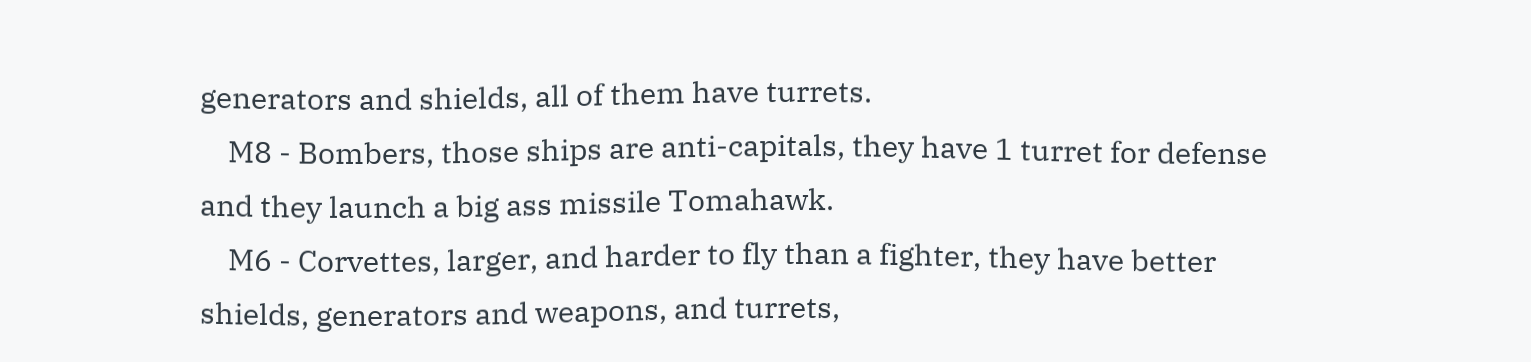generators and shields, all of them have turrets.
    M8 - Bombers, those ships are anti-capitals, they have 1 turret for defense and they launch a big ass missile Tomahawk.
    M6 - Corvettes, larger, and harder to fly than a fighter, they have better shields, generators and weapons, and turrets,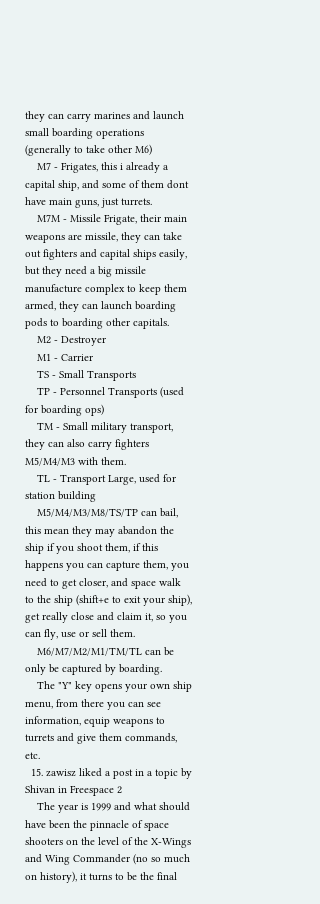they can carry marines and launch small boarding operations (generally to take other M6)
    M7 - Frigates, this i already a capital ship, and some of them dont have main guns, just turrets.
    M7M - Missile Frigate, their main weapons are missile, they can take out fighters and capital ships easily, but they need a big missile manufacture complex to keep them armed, they can launch boarding pods to boarding other capitals.
    M2 - Destroyer
    M1 - Carrier
    TS - Small Transports
    TP - Personnel Transports (used for boarding ops)
    TM - Small military transport, they can also carry fighters M5/M4/M3 with them.
    TL - Transport Large, used for station building
    M5/M4/M3/M8/TS/TP can bail, this mean they may abandon the ship if you shoot them, if this happens you can capture them, you need to get closer, and space walk to the ship (shift+e to exit your ship), get really close and claim it, so you can fly, use or sell them.
    M6/M7/M2/M1/TM/TL can be only be captured by boarding.
    The "Y" key opens your own ship menu, from there you can see information, equip weapons to turrets and give them commands, etc.
  15. zawisz liked a post in a topic by Shivan in Freespace 2
    The year is 1999 and what should have been the pinnacle of space shooters on the level of the X-Wings and Wing Commander (no so much on history), it turns to be the final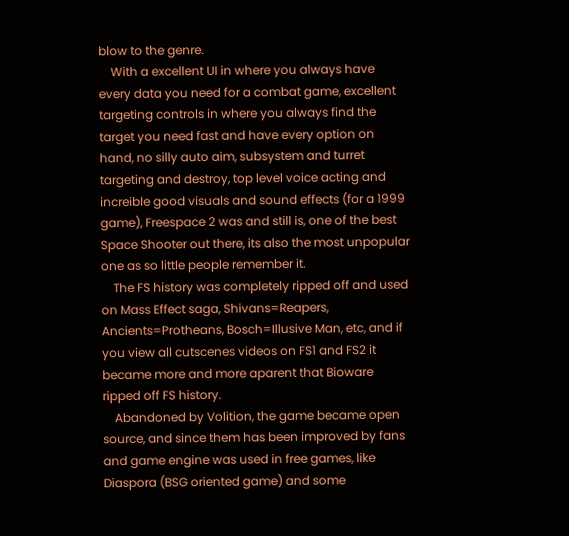blow to the genre.
    With a excellent UI in where you always have every data you need for a combat game, excellent targeting controls in where you always find the target you need fast and have every option on hand, no silly auto aim, subsystem and turret targeting and destroy, top level voice acting and increible good visuals and sound effects (for a 1999 game), Freespace 2 was and still is, one of the best Space Shooter out there, its also the most unpopular one as so little people remember it.
    The FS history was completely ripped off and used on Mass Effect saga, Shivans=Reapers, Ancients=Protheans, Bosch=Illusive Man, etc, and if you view all cutscenes videos on FS1 and FS2 it became more and more aparent that Bioware ripped off FS history.
    Abandoned by Volition, the game became open source, and since them has been improved by fans and game engine was used in free games, like Diaspora (BSG oriented game) and some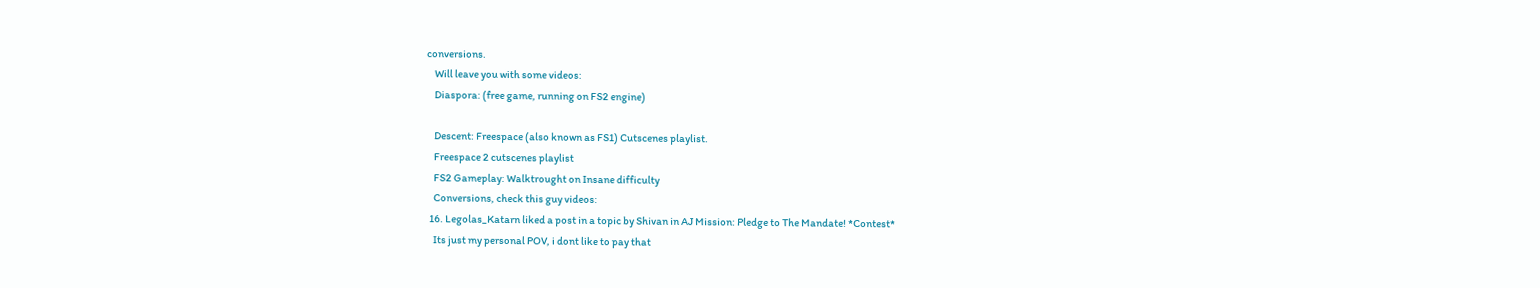conversions.
    Will leave you with some videos:
    Diaspora: (free game, running on FS2 engine)

    Descent: Freespace (also known as FS1) Cutscenes playlist.
    Freespace 2 cutscenes playlist
    FS2 Gameplay: Walktrought on Insane difficulty
    Conversions, check this guy videos:
  16. Legolas_Katarn liked a post in a topic by Shivan in AJ Mission: Pledge to The Mandate! *Contest*
    Its just my personal POV, i dont like to pay that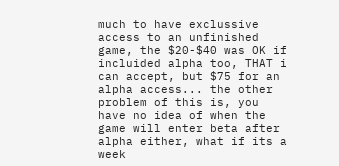much to have exclussive access to an unfinished game, the $20-$40 was OK if incluided alpha too, THAT i can accept, but $75 for an alpha access... the other problem of this is, you have no idea of when the game will enter beta after alpha either, what if its a week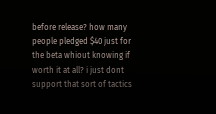before release? how many people pledged $40 just for the beta whiout knowing if worth it at all? i just dont support that sort of tactics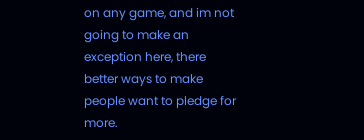on any game, and im not going to make an exception here, there better ways to make people want to pledge for more.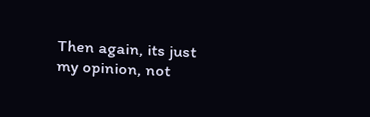Then again, its just my opinion, not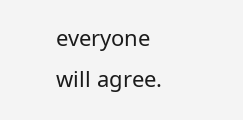everyone will agree.